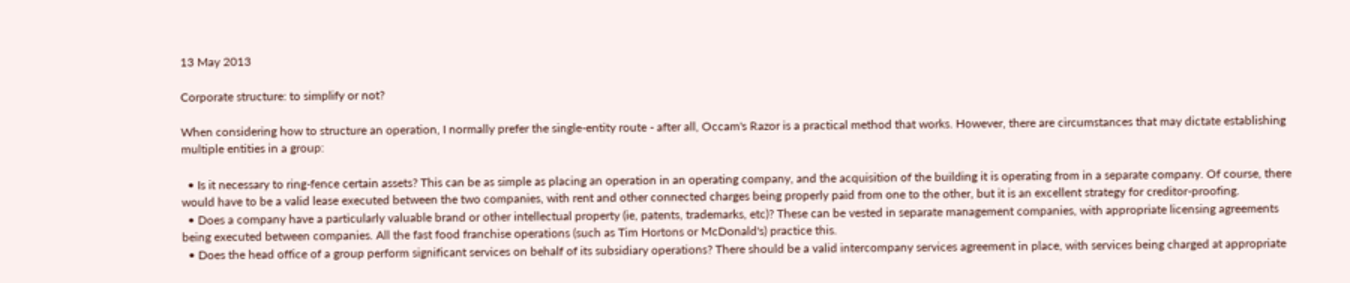13 May 2013

Corporate structure: to simplify or not?

When considering how to structure an operation, I normally prefer the single-entity route - after all, Occam's Razor is a practical method that works. However, there are circumstances that may dictate establishing multiple entities in a group:

  • Is it necessary to ring-fence certain assets? This can be as simple as placing an operation in an operating company, and the acquisition of the building it is operating from in a separate company. Of course, there would have to be a valid lease executed between the two companies, with rent and other connected charges being properly paid from one to the other, but it is an excellent strategy for creditor-proofing.
  • Does a company have a particularly valuable brand or other intellectual property (ie, patents, trademarks, etc)? These can be vested in separate management companies, with appropriate licensing agreements being executed between companies. All the fast food franchise operations (such as Tim Hortons or McDonald's) practice this.
  • Does the head office of a group perform significant services on behalf of its subsidiary operations? There should be a valid intercompany services agreement in place, with services being charged at appropriate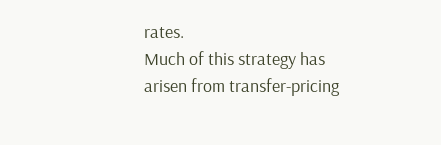rates.
Much of this strategy has arisen from transfer-pricing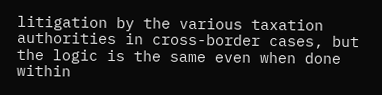litigation by the various taxation authorities in cross-border cases, but the logic is the same even when done within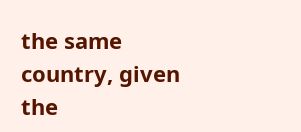the same country, given the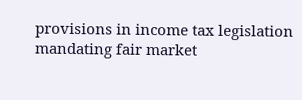provisions in income tax legislation mandating fair market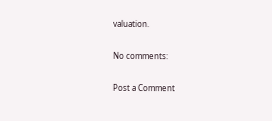valuation.

No comments:

Post a Comment